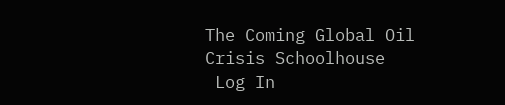The Coming Global Oil Crisis Schoolhouse
 Log In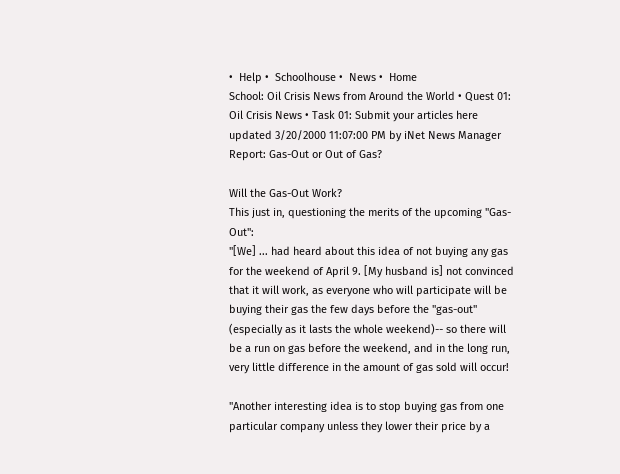•  Help •  Schoolhouse •  News •  Home
School: Oil Crisis News from Around the World • Quest 01: Oil Crisis News • Task 01: Submit your articles here
updated 3/20/2000 11:07:00 PM by iNet News Manager
Report: Gas-Out or Out of Gas?

Will the Gas-Out Work?
This just in, questioning the merits of the upcoming "Gas-Out":
"[We] ... had heard about this idea of not buying any gas for the weekend of April 9. [My husband is] not convinced that it will work, as everyone who will participate will be buying their gas the few days before the "gas-out" (especially as it lasts the whole weekend)-- so there will be a run on gas before the weekend, and in the long run, very little difference in the amount of gas sold will occur!

"Another interesting idea is to stop buying gas from one particular company unless they lower their price by a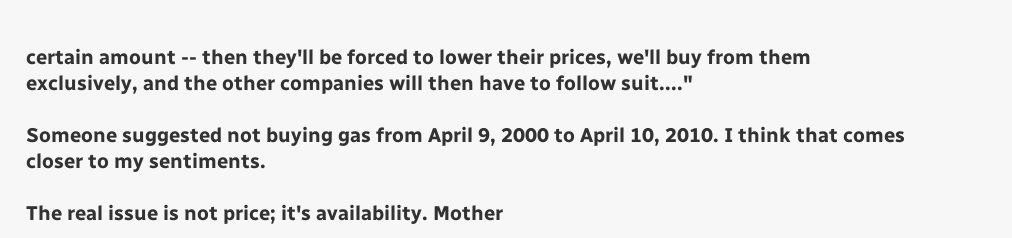certain amount -- then they'll be forced to lower their prices, we'll buy from them exclusively, and the other companies will then have to follow suit...."

Someone suggested not buying gas from April 9, 2000 to April 10, 2010. I think that comes closer to my sentiments.

The real issue is not price; it's availability. Mother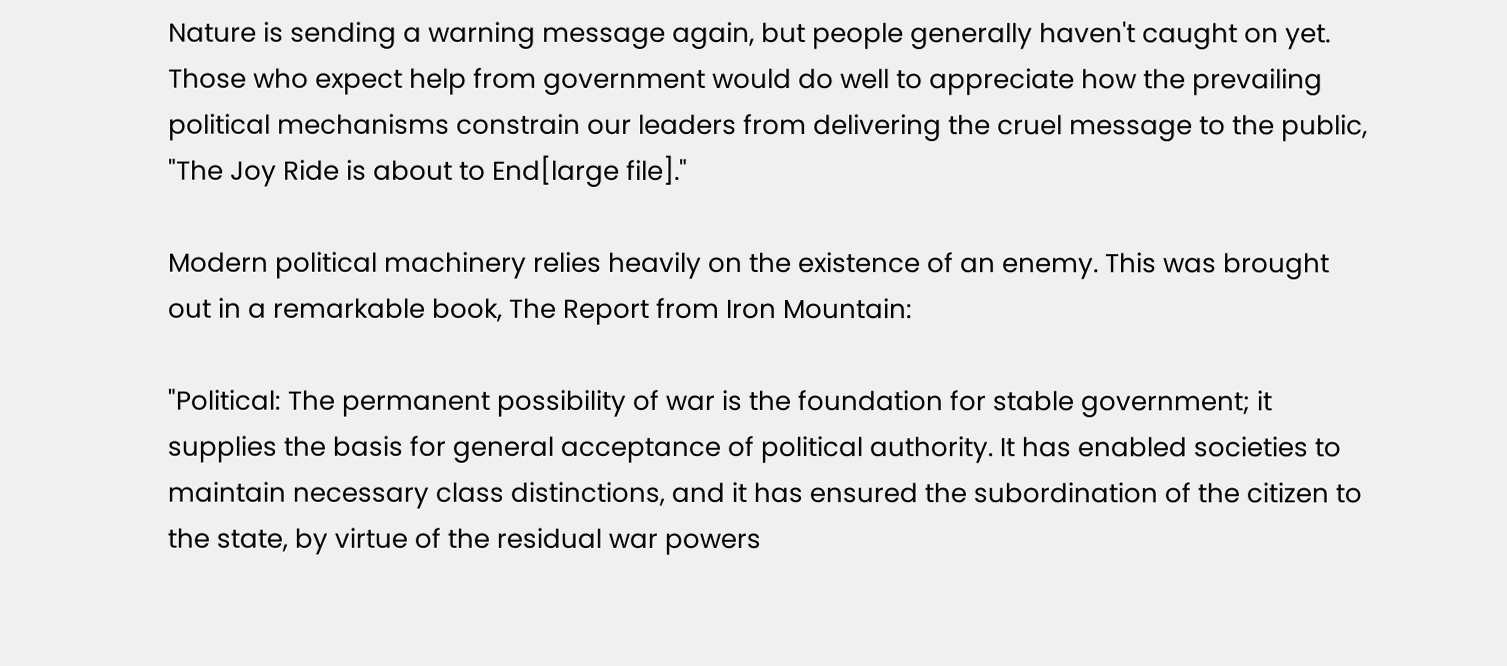Nature is sending a warning message again, but people generally haven't caught on yet. Those who expect help from government would do well to appreciate how the prevailing political mechanisms constrain our leaders from delivering the cruel message to the public, "The Joy Ride is about to End[large file]."

Modern political machinery relies heavily on the existence of an enemy. This was brought out in a remarkable book, The Report from Iron Mountain:

"Political: The permanent possibility of war is the foundation for stable government; it supplies the basis for general acceptance of political authority. It has enabled societies to maintain necessary class distinctions, and it has ensured the subordination of the citizen to the state, by virtue of the residual war powers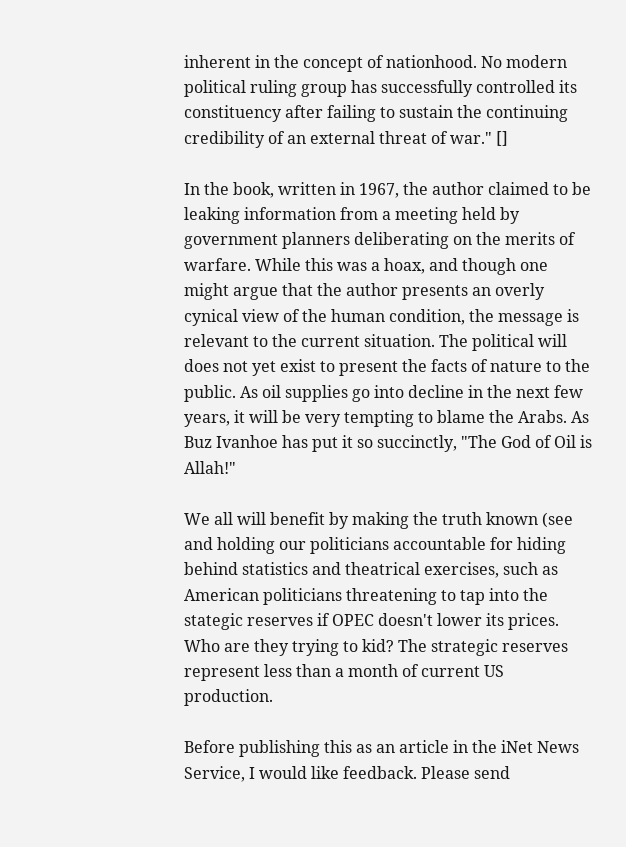inherent in the concept of nationhood. No modern political ruling group has successfully controlled its constituency after failing to sustain the continuing credibility of an external threat of war." []

In the book, written in 1967, the author claimed to be leaking information from a meeting held by government planners deliberating on the merits of warfare. While this was a hoax, and though one might argue that the author presents an overly cynical view of the human condition, the message is relevant to the current situation. The political will does not yet exist to present the facts of nature to the public. As oil supplies go into decline in the next few years, it will be very tempting to blame the Arabs. As Buz Ivanhoe has put it so succinctly, "The God of Oil is Allah!"

We all will benefit by making the truth known (see and holding our politicians accountable for hiding behind statistics and theatrical exercises, such as American politicians threatening to tap into the stategic reserves if OPEC doesn't lower its prices. Who are they trying to kid? The strategic reserves represent less than a month of current US production.

Before publishing this as an article in the iNet News Service, I would like feedback. Please send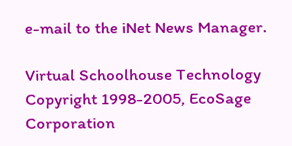e-mail to the iNet News Manager.

Virtual Schoolhouse Technology Copyright 1998-2005, EcoSage Corporation